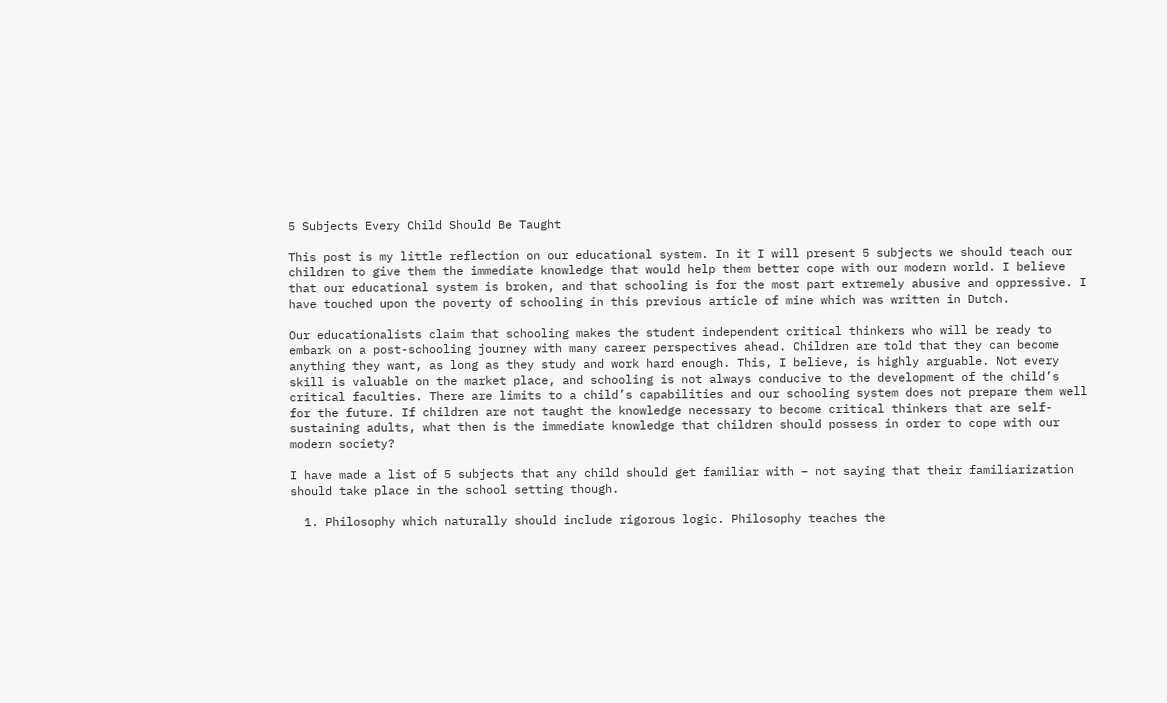5 Subjects Every Child Should Be Taught

This post is my little reflection on our educational system. In it I will present 5 subjects we should teach our children to give them the immediate knowledge that would help them better cope with our modern world. I believe that our educational system is broken, and that schooling is for the most part extremely abusive and oppressive. I have touched upon the poverty of schooling in this previous article of mine which was written in Dutch.

Our educationalists claim that schooling makes the student independent critical thinkers who will be ready to embark on a post-schooling journey with many career perspectives ahead. Children are told that they can become anything they want, as long as they study and work hard enough. This, I believe, is highly arguable. Not every skill is valuable on the market place, and schooling is not always conducive to the development of the child’s critical faculties. There are limits to a child’s capabilities and our schooling system does not prepare them well for the future. If children are not taught the knowledge necessary to become critical thinkers that are self-sustaining adults, what then is the immediate knowledge that children should possess in order to cope with our modern society?

I have made a list of 5 subjects that any child should get familiar with – not saying that their familiarization should take place in the school setting though.

  1. Philosophy which naturally should include rigorous logic. Philosophy teaches the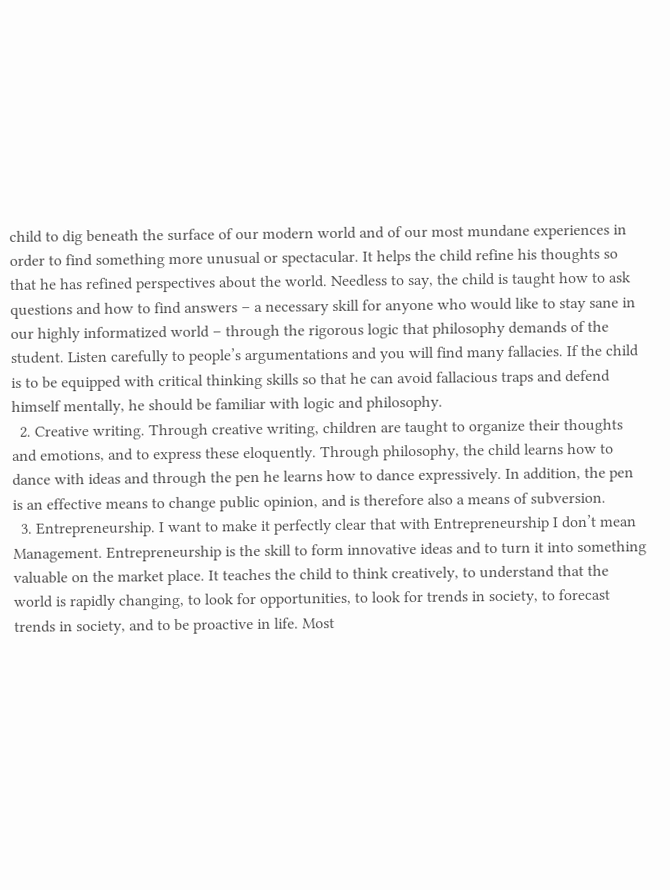child to dig beneath the surface of our modern world and of our most mundane experiences in order to find something more unusual or spectacular. It helps the child refine his thoughts so that he has refined perspectives about the world. Needless to say, the child is taught how to ask questions and how to find answers – a necessary skill for anyone who would like to stay sane in our highly informatized world – through the rigorous logic that philosophy demands of the student. Listen carefully to people’s argumentations and you will find many fallacies. If the child is to be equipped with critical thinking skills so that he can avoid fallacious traps and defend himself mentally, he should be familiar with logic and philosophy.
  2. Creative writing. Through creative writing, children are taught to organize their thoughts and emotions, and to express these eloquently. Through philosophy, the child learns how to dance with ideas and through the pen he learns how to dance expressively. In addition, the pen is an effective means to change public opinion, and is therefore also a means of subversion.
  3. Entrepreneurship. I want to make it perfectly clear that with Entrepreneurship I don’t mean Management. Entrepreneurship is the skill to form innovative ideas and to turn it into something valuable on the market place. It teaches the child to think creatively, to understand that the world is rapidly changing, to look for opportunities, to look for trends in society, to forecast trends in society, and to be proactive in life. Most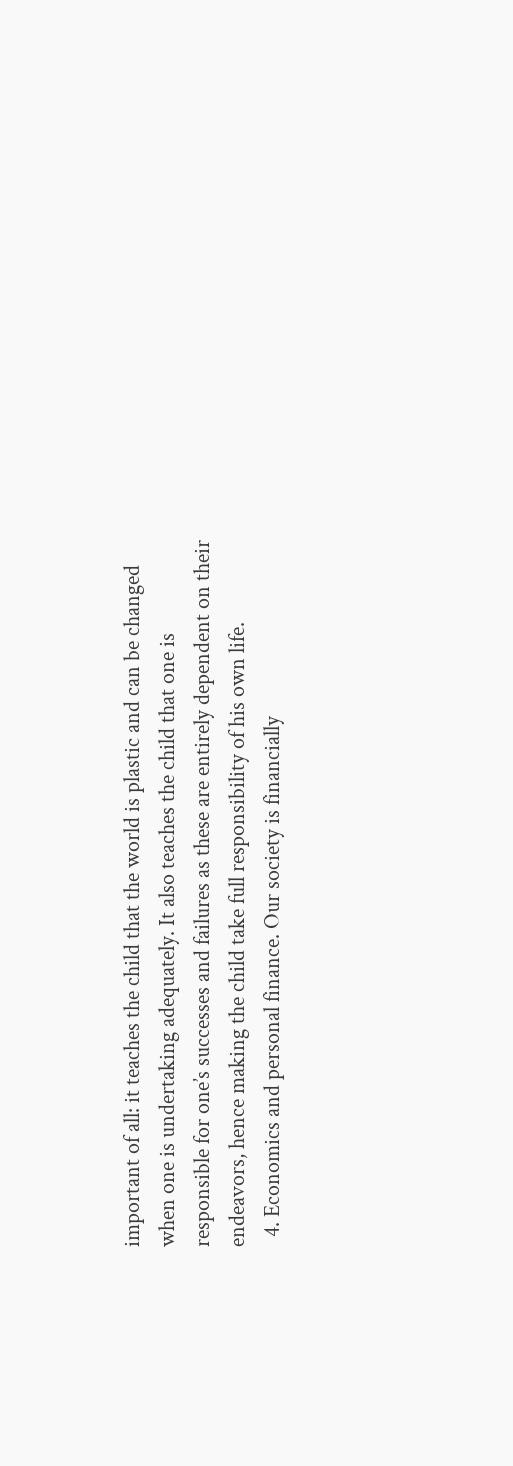important of all: it teaches the child that the world is plastic and can be changed when one is undertaking adequately. It also teaches the child that one is responsible for one’s successes and failures as these are entirely dependent on their endeavors, hence making the child take full responsibility of his own life.
  4. Economics and personal finance. Our society is financially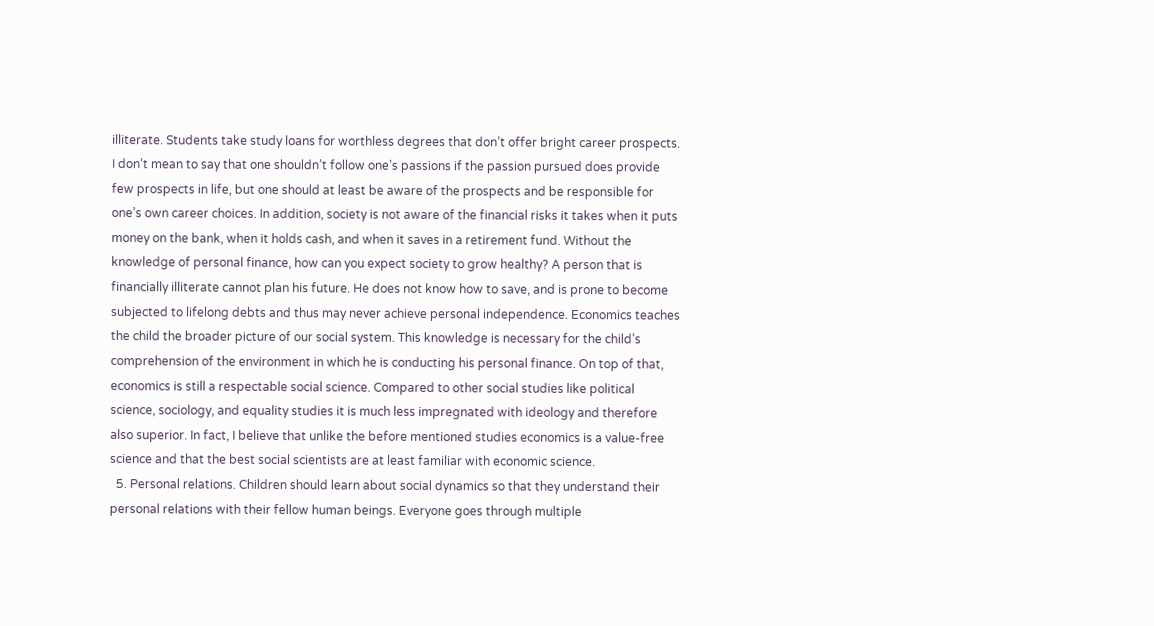illiterate. Students take study loans for worthless degrees that don’t offer bright career prospects. I don’t mean to say that one shouldn’t follow one’s passions if the passion pursued does provide few prospects in life, but one should at least be aware of the prospects and be responsible for one’s own career choices. In addition, society is not aware of the financial risks it takes when it puts money on the bank, when it holds cash, and when it saves in a retirement fund. Without the knowledge of personal finance, how can you expect society to grow healthy? A person that is financially illiterate cannot plan his future. He does not know how to save, and is prone to become subjected to lifelong debts and thus may never achieve personal independence. Economics teaches the child the broader picture of our social system. This knowledge is necessary for the child’s comprehension of the environment in which he is conducting his personal finance. On top of that, economics is still a respectable social science. Compared to other social studies like political science, sociology, and equality studies it is much less impregnated with ideology and therefore also superior. In fact, I believe that unlike the before mentioned studies economics is a value-free science and that the best social scientists are at least familiar with economic science.
  5. Personal relations. Children should learn about social dynamics so that they understand their personal relations with their fellow human beings. Everyone goes through multiple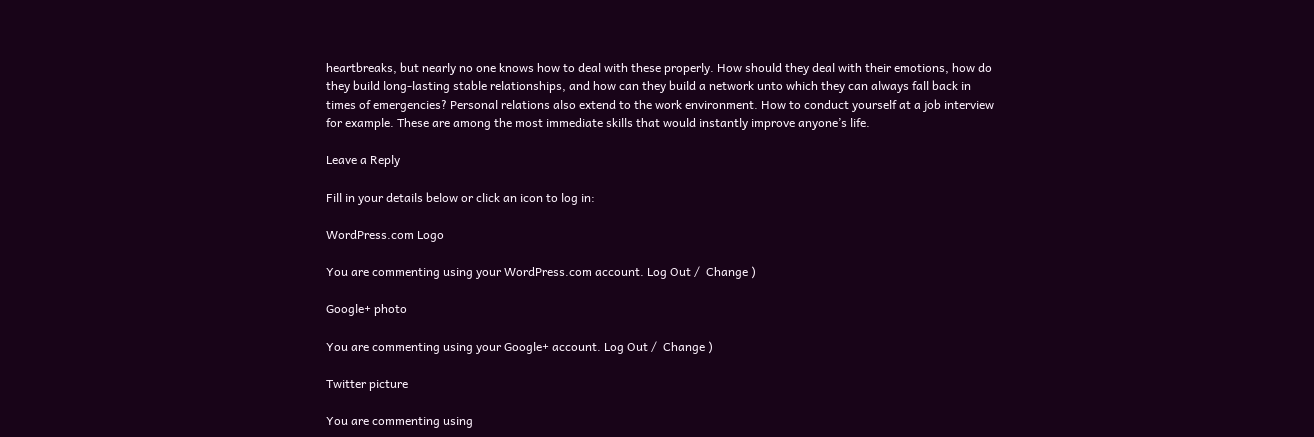heartbreaks, but nearly no one knows how to deal with these properly. How should they deal with their emotions, how do they build long-lasting stable relationships, and how can they build a network unto which they can always fall back in times of emergencies? Personal relations also extend to the work environment. How to conduct yourself at a job interview for example. These are among the most immediate skills that would instantly improve anyone’s life.

Leave a Reply

Fill in your details below or click an icon to log in:

WordPress.com Logo

You are commenting using your WordPress.com account. Log Out /  Change )

Google+ photo

You are commenting using your Google+ account. Log Out /  Change )

Twitter picture

You are commenting using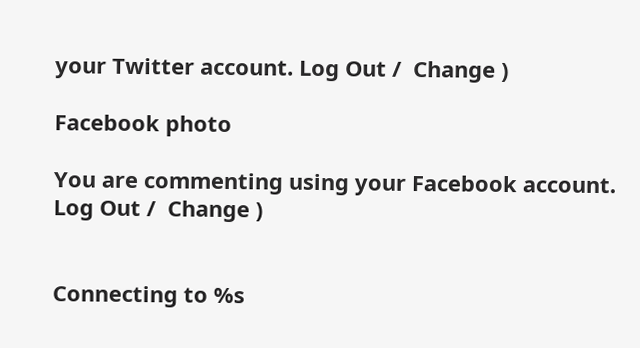your Twitter account. Log Out /  Change )

Facebook photo

You are commenting using your Facebook account. Log Out /  Change )


Connecting to %s